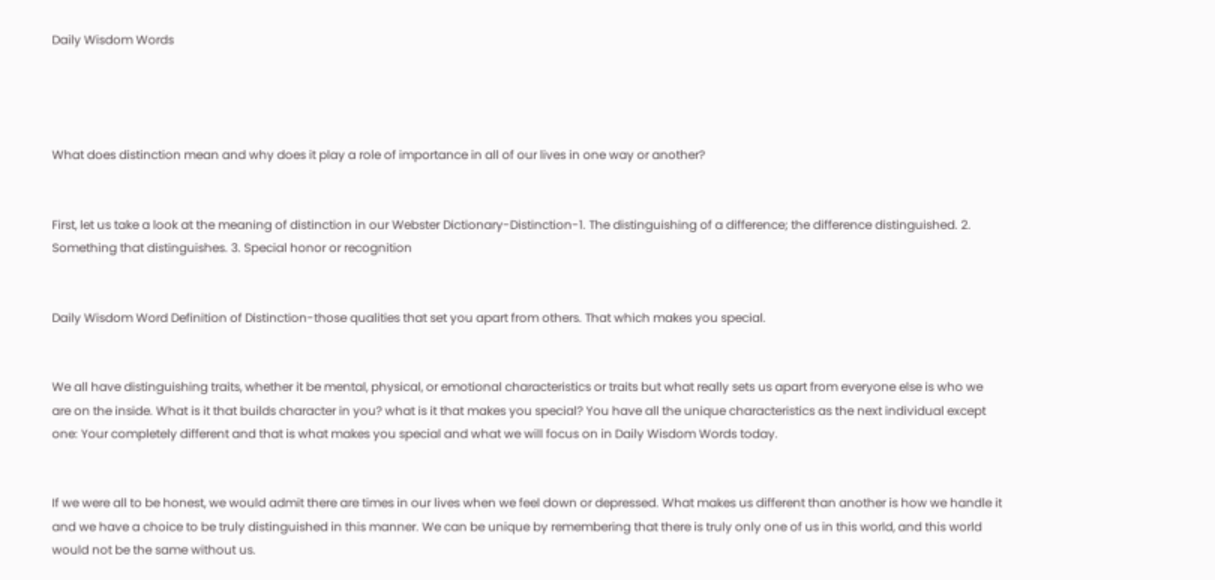Daily Wisdom Words




What does distinction mean and why does it play a role of importance in all of our lives in one way or another?


First, let us take a look at the meaning of distinction in our Webster Dictionary-Distinction-1. The distinguishing of a difference; the difference distinguished. 2. Something that distinguishes. 3. Special honor or recognition


Daily Wisdom Word Definition of Distinction-those qualities that set you apart from others. That which makes you special.


We all have distinguishing traits, whether it be mental, physical, or emotional characteristics or traits but what really sets us apart from everyone else is who we are on the inside. What is it that builds character in you? what is it that makes you special? You have all the unique characteristics as the next individual except one: Your completely different and that is what makes you special and what we will focus on in Daily Wisdom Words today.


If we were all to be honest, we would admit there are times in our lives when we feel down or depressed. What makes us different than another is how we handle it and we have a choice to be truly distinguished in this manner. We can be unique by remembering that there is truly only one of us in this world, and this world would not be the same without us.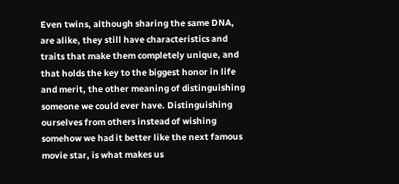Even twins, although sharing the same DNA, are alike, they still have characteristics and traits that make them completely unique, and that holds the key to the biggest honor in life and merit, the other meaning of distinguishing someone we could ever have. Distinguishing ourselves from others instead of wishing somehow we had it better like the next famous movie star, is what makes us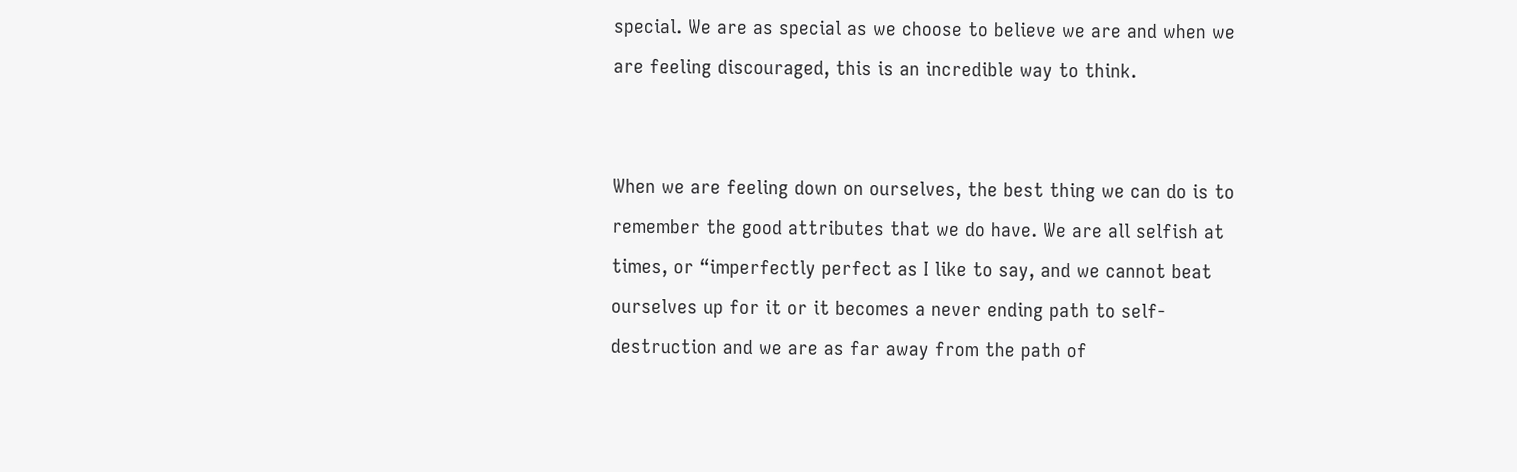special. We are as special as we choose to believe we are and when we are feeling discouraged, this is an incredible way to think.


When we are feeling down on ourselves, the best thing we can do is to remember the good attributes that we do have. We are all selfish at times, or “imperfectly perfect as I like to say, and we cannot beat ourselves up for it or it becomes a never ending path to self-destruction and we are as far away from the path of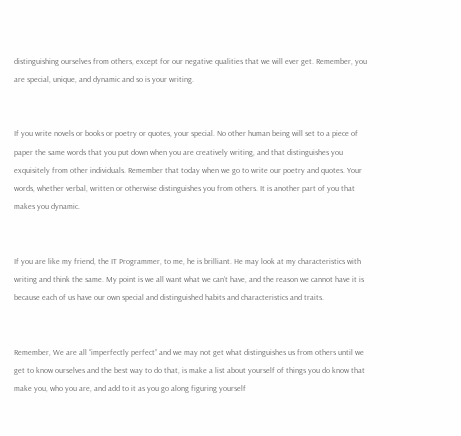distinguishing ourselves from others, except for our negative qualities that we will ever get. Remember, you are special, unique, and dynamic and so is your writing.


If you write novels or books or poetry or quotes, your special. No other human being will set to a piece of paper the same words that you put down when you are creatively writing, and that distinguishes you exquisitely from other individuals. Remember that today when we go to write our poetry and quotes. Your words, whether verbal, written or otherwise distinguishes you from others. It is another part of you that makes you dynamic.


If you are like my friend, the IT Programmer, to me, he is brilliant. He may look at my characteristics with writing and think the same. My point is we all want what we can’t have, and the reason we cannot have it is because each of us have our own special and distinguished habits and characteristics and traits.


Remember, We are all “imperfectly perfect” and we may not get what distinguishes us from others until we get to know ourselves and the best way to do that, is make a list about yourself of things you do know that make you, who you are, and add to it as you go along figuring yourself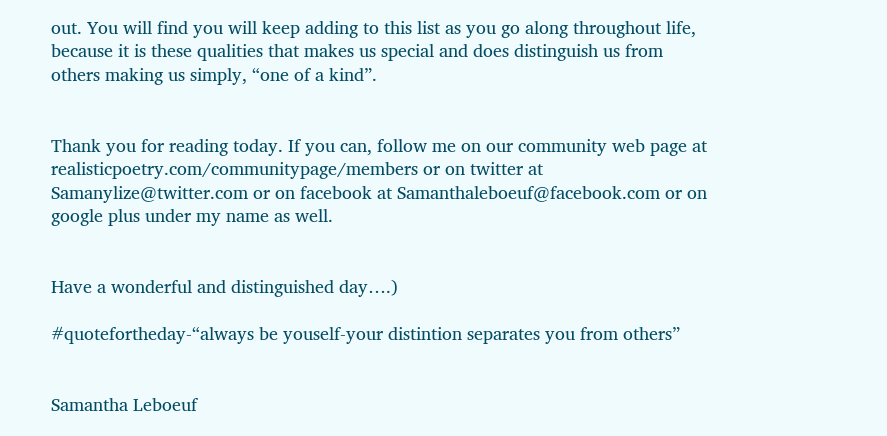out. You will find you will keep adding to this list as you go along throughout life, because it is these qualities that makes us special and does distinguish us from others making us simply, “one of a kind”.


Thank you for reading today. If you can, follow me on our community web page at realisticpoetry.com/communitypage/members or on twitter at Samanylize@twitter.com or on facebook at Samanthaleboeuf@facebook.com or on google plus under my name as well.


Have a wonderful and distinguished day….)

#quotefortheday-“always be youself-your distintion separates you from others”


Samantha Leboeuf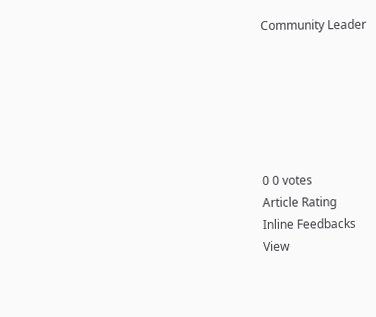Community Leader






0 0 votes
Article Rating
Inline Feedbacks
View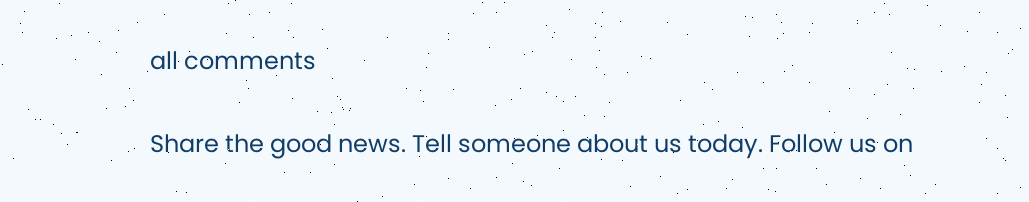all comments

Share the good news. Tell someone about us today. Follow us on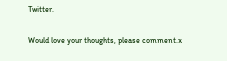Twitter.

Would love your thoughts, please comment.x